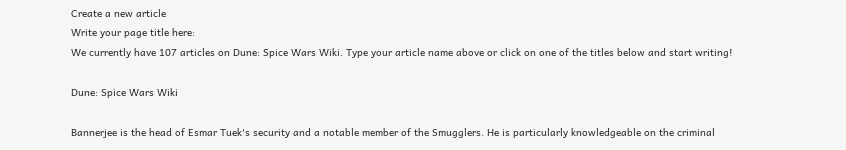Create a new article
Write your page title here:
We currently have 107 articles on Dune: Spice Wars Wiki. Type your article name above or click on one of the titles below and start writing!

Dune: Spice Wars Wiki

Bannerjee is the head of Esmar Tuek's security and a notable member of the Smugglers. He is particularly knowledgeable on the criminal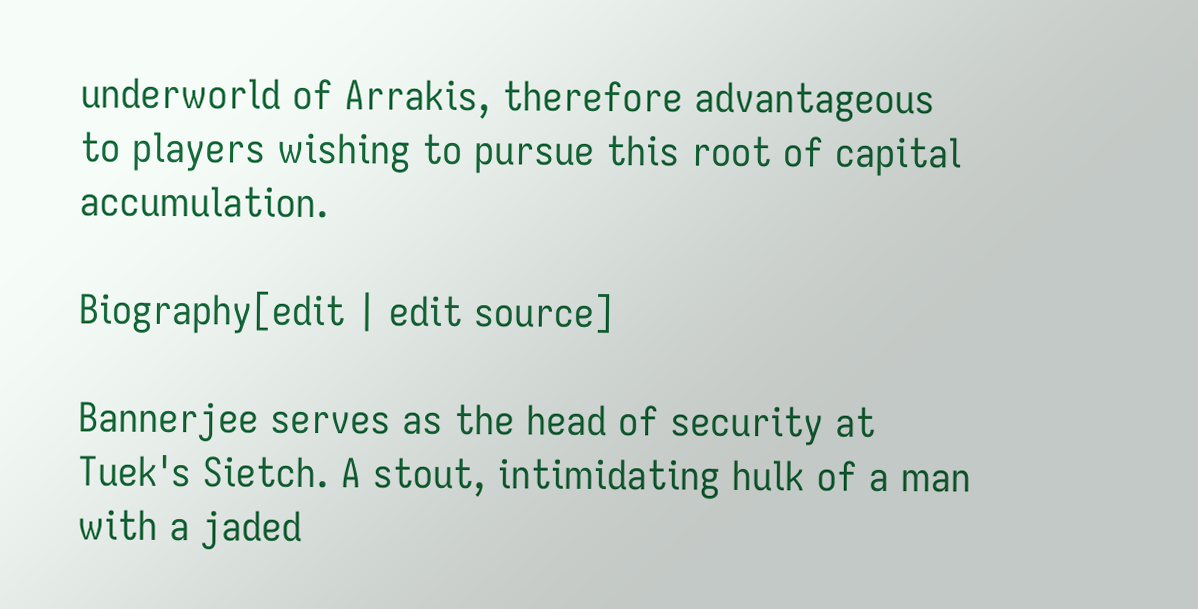underworld of Arrakis, therefore advantageous to players wishing to pursue this root of capital accumulation.

Biography[edit | edit source]

Bannerjee serves as the head of security at Tuek's Sietch. A stout, intimidating hulk of a man with a jaded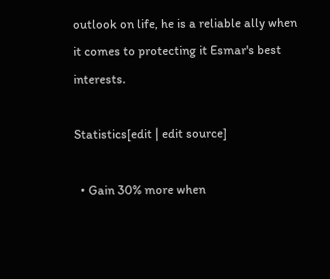outlook on life, he is a reliable ally when it comes to protecting it Esmar's best interests.

Statistics[edit | edit source]

  • Gain 30% more when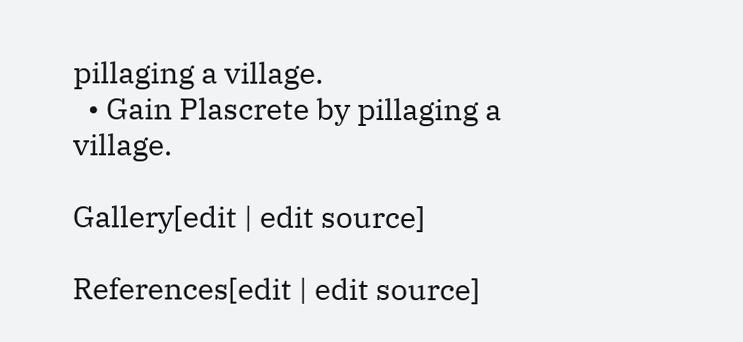pillaging a village.
  • Gain Plascrete by pillaging a village.

Gallery[edit | edit source]

References[edit | edit source]